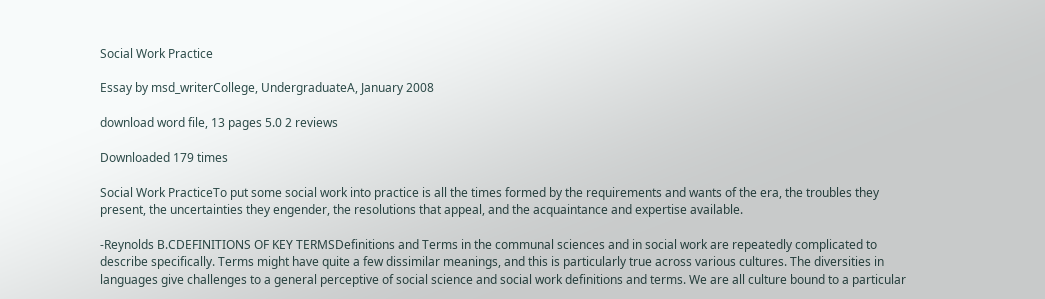Social Work Practice

Essay by msd_writerCollege, UndergraduateA, January 2008

download word file, 13 pages 5.0 2 reviews

Downloaded 179 times

Social Work PracticeTo put some social work into practice is all the times formed by the requirements and wants of the era, the troubles they present, the uncertainties they engender, the resolutions that appeal, and the acquaintance and expertise available.

-Reynolds B.CDEFINITIONS OF KEY TERMSDefinitions and Terms in the communal sciences and in social work are repeatedly complicated to describe specifically. Terms might have quite a few dissimilar meanings, and this is particularly true across various cultures. The diversities in languages give challenges to a general perceptive of social science and social work definitions and terms. We are all culture bound to a particular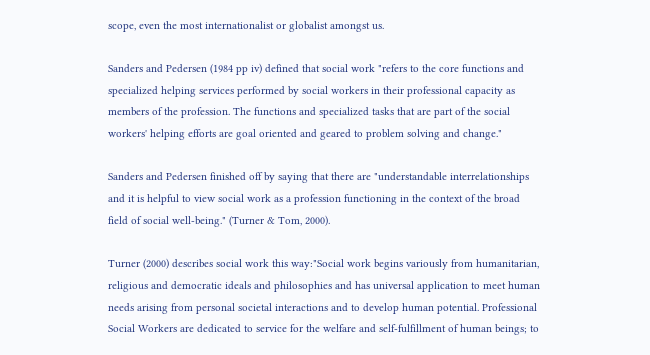scope, even the most internationalist or globalist amongst us.

Sanders and Pedersen (1984 pp iv) defined that social work "refers to the core functions and specialized helping services performed by social workers in their professional capacity as members of the profession. The functions and specialized tasks that are part of the social workers' helping efforts are goal oriented and geared to problem solving and change."

Sanders and Pedersen finished off by saying that there are "understandable interrelationships and it is helpful to view social work as a profession functioning in the context of the broad field of social well-being." (Turner & Tom, 2000).

Turner (2000) describes social work this way:"Social work begins variously from humanitarian, religious and democratic ideals and philosophies and has universal application to meet human needs arising from personal societal interactions and to develop human potential. Professional Social Workers are dedicated to service for the welfare and self-fulfillment of human beings; to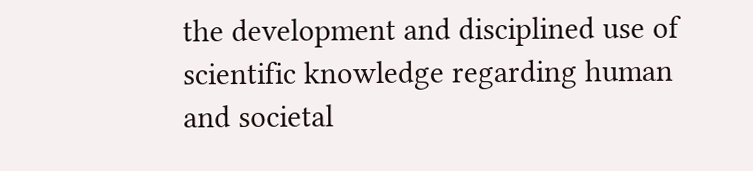the development and disciplined use of scientific knowledge regarding human and societal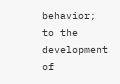behavior; to the development of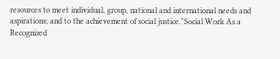resources to meet individual, group, national and international needs and aspirations; and to the achievement of social justice."Social Work As a Recognized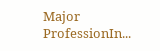Major ProfessionIn...